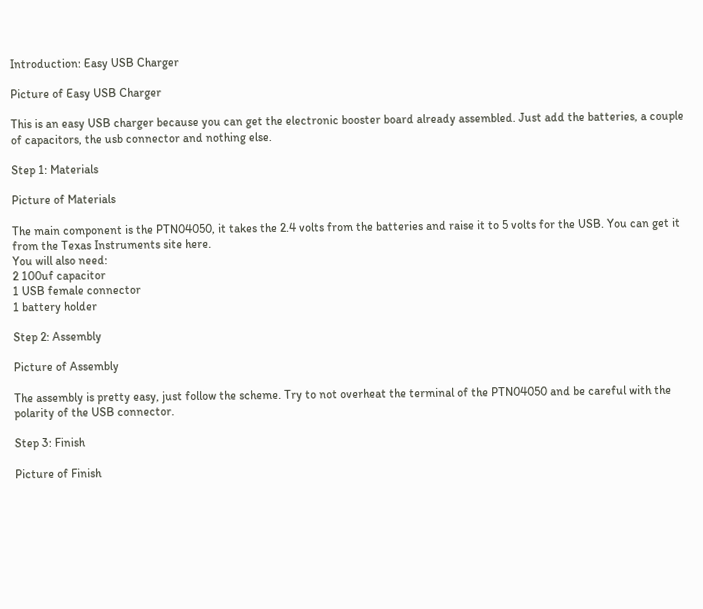Introduction: Easy USB Charger

Picture of Easy USB Charger

This is an easy USB charger because you can get the electronic booster board already assembled. Just add the batteries, a couple of capacitors, the usb connector and nothing else.

Step 1: Materials

Picture of Materials

The main component is the PTN04050, it takes the 2.4 volts from the batteries and raise it to 5 volts for the USB. You can get it from the Texas Instruments site here.
You will also need:
2 100uf capacitor
1 USB female connector
1 battery holder

Step 2: Assembly

Picture of Assembly

The assembly is pretty easy, just follow the scheme. Try to not overheat the terminal of the PTN04050 and be careful with the polarity of the USB connector.

Step 3: Finish

Picture of Finish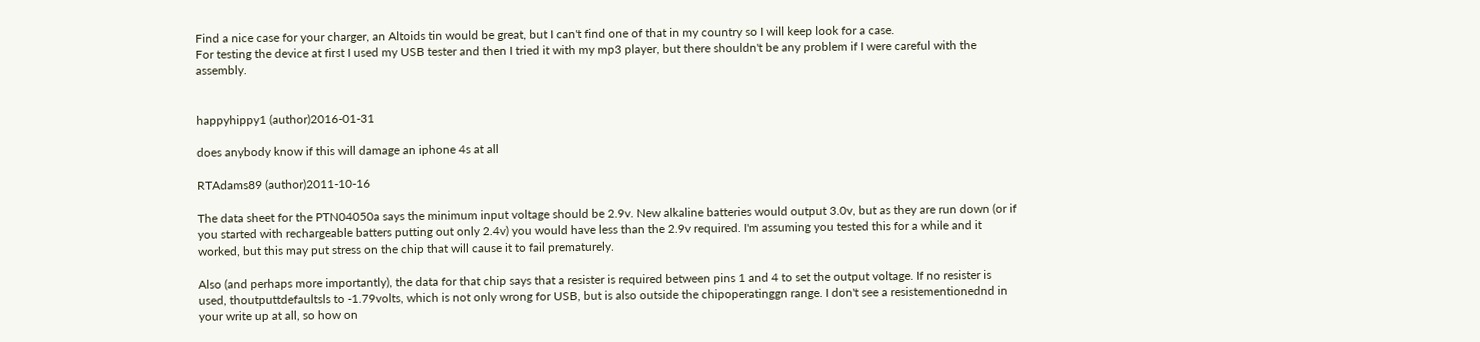Find a nice case for your charger, an Altoids tin would be great, but I can't find one of that in my country so I will keep look for a case.
For testing the device at first I used my USB tester and then I tried it with my mp3 player, but there shouldn't be any problem if I were careful with the assembly.


happyhippy1 (author)2016-01-31

does anybody know if this will damage an iphone 4s at all

RTAdams89 (author)2011-10-16

The data sheet for the PTN04050a says the minimum input voltage should be 2.9v. New alkaline batteries would output 3.0v, but as they are run down (or if you started with rechargeable batters putting out only 2.4v) you would have less than the 2.9v required. I'm assuming you tested this for a while and it worked, but this may put stress on the chip that will cause it to fail prematurely.

Also (and perhaps more importantly), the data for that chip says that a resister is required between pins 1 and 4 to set the output voltage. If no resister is used, thoutputtdefaultsls to -1.79volts, which is not only wrong for USB, but is also outside the chipoperatinggn range. I don't see a resistementionednd in your write up at all, so how on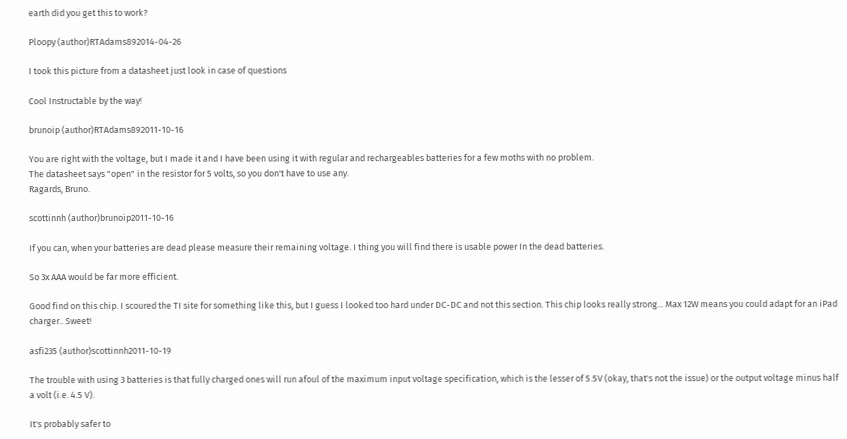earth did you get this to work?

Ploopy (author)RTAdams892014-04-26

I took this picture from a datasheet just look in case of questions

Cool Instructable by the way!

brunoip (author)RTAdams892011-10-16

You are right with the voltage, but I made it and I have been using it with regular and rechargeables batteries for a few moths with no problem.
The datasheet says "open" in the resistor for 5 volts, so you don't have to use any.
Ragards, Bruno.

scottinnh (author)brunoip2011-10-16

If you can, when your batteries are dead please measure their remaining voltage. I thing you will find there is usable power In the dead batteries.

So 3x AAA would be far more efficient.

Good find on this chip. I scoured the TI site for something like this, but I guess I looked too hard under DC-DC and not this section. This chip looks really strong... Max 12W means you could adapt for an iPad charger.. Sweet!

asfi235 (author)scottinnh2011-10-19

The trouble with using 3 batteries is that fully charged ones will run afoul of the maximum input voltage specification, which is the lesser of 5.5V (okay, that's not the issue) or the output voltage minus half a volt (i.e. 4.5 V).

It's probably safer to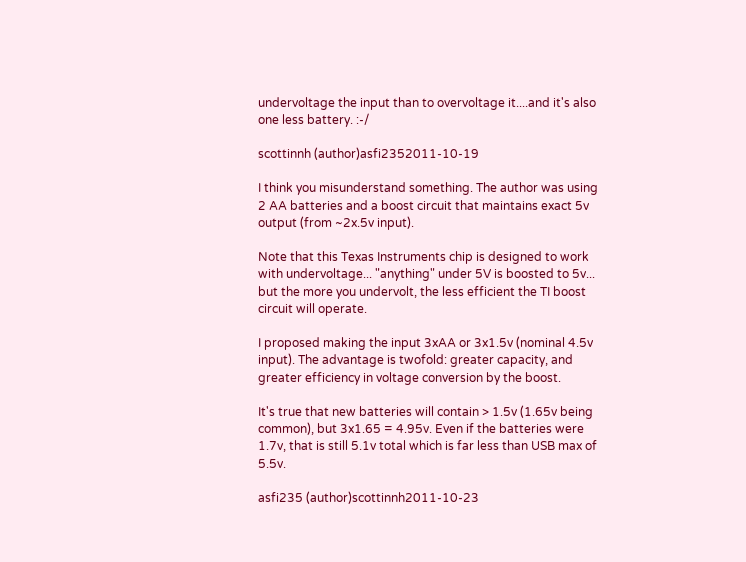undervoltage the input than to overvoltage it....and it's also one less battery. :-/

scottinnh (author)asfi2352011-10-19

I think you misunderstand something. The author was using 2 AA batteries and a boost circuit that maintains exact 5v output (from ~2x.5v input).

Note that this Texas Instruments chip is designed to work with undervoltage... "anything" under 5V is boosted to 5v... but the more you undervolt, the less efficient the TI boost circuit will operate.

I proposed making the input 3xAA or 3x1.5v (nominal 4.5v input). The advantage is twofold: greater capacity, and greater efficiency in voltage conversion by the boost.

It's true that new batteries will contain > 1.5v (1.65v being common), but 3x1.65 = 4.95v. Even if the batteries were 1.7v, that is still 5.1v total which is far less than USB max of 5.5v.

asfi235 (author)scottinnh2011-10-23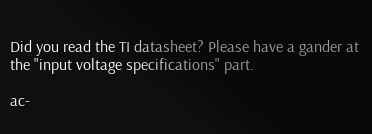Did you read the TI datasheet? Please have a gander at the "input voltage specifications" part.

ac-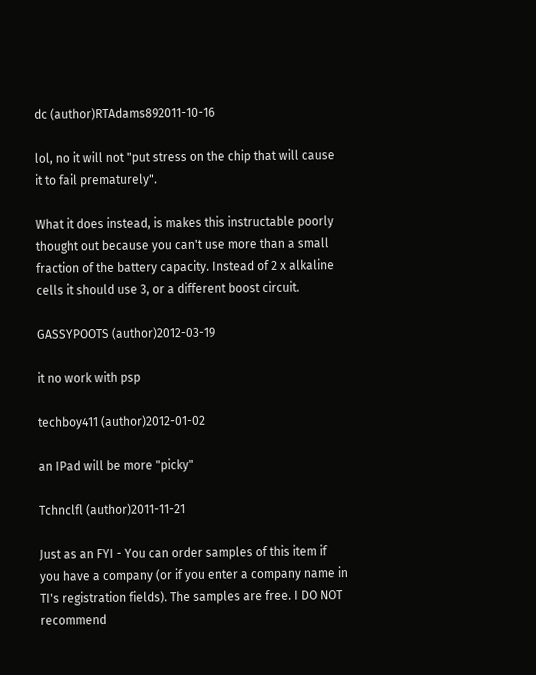dc (author)RTAdams892011-10-16

lol, no it will not "put stress on the chip that will cause it to fail prematurely".

What it does instead, is makes this instructable poorly thought out because you can't use more than a small fraction of the battery capacity. Instead of 2 x alkaline cells it should use 3, or a different boost circuit.

GASSYPOOTS (author)2012-03-19

it no work with psp

techboy411 (author)2012-01-02

an IPad will be more "picky"

Tchnclfl (author)2011-11-21

Just as an FYI - You can order samples of this item if you have a company (or if you enter a company name in TI's registration fields). The samples are free. I DO NOT recommend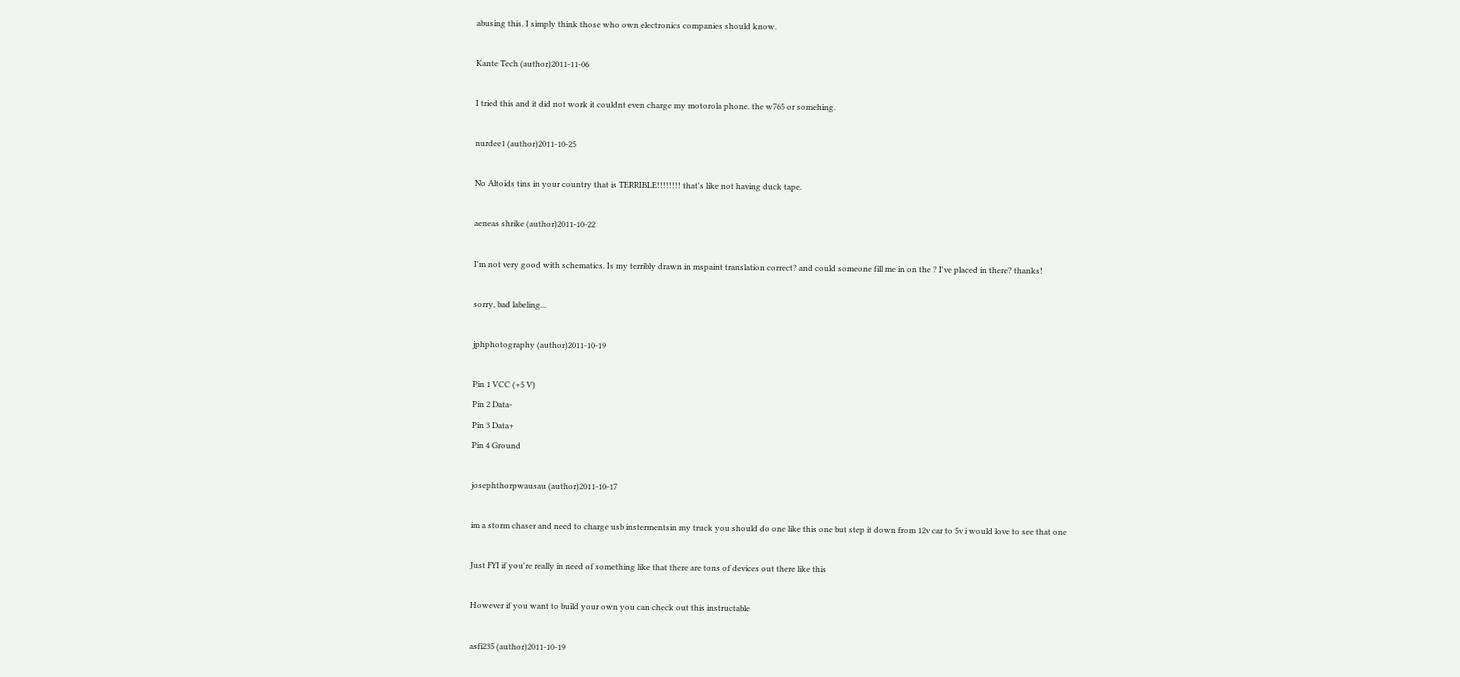abusing this. I simply think those who own electronics companies should know.

Kante Tech (author)2011-11-06

I tried this and it did not work it couldnt even charge my motorola phone. the w765 or somehing.

nurdee1 (author)2011-10-25

No Altoids tins in your country that is TERRIBLE!!!!!!!! that's like not having duck tape.

aeneas shrike (author)2011-10-22

I'm not very good with schematics. Is my terribly drawn in mspaint translation correct? and could someone fill me in on the ? I've placed in there? thanks!

sorry, bad labeling...

jphphotography (author)2011-10-19

Pin 1 VCC (+5 V)
Pin 2 Data-
Pin 3 Data+
Pin 4 Ground

josephthorpwausau (author)2011-10-17

im a storm chaser and need to charge usb instermentsin my truck you should do one like this one but step it down from 12v car to 5v i would love to see that one

Just FYI if you're really in need of something like that there are tons of devices out there like this

However if you want to build your own you can check out this instructable

asfi235 (author)2011-10-19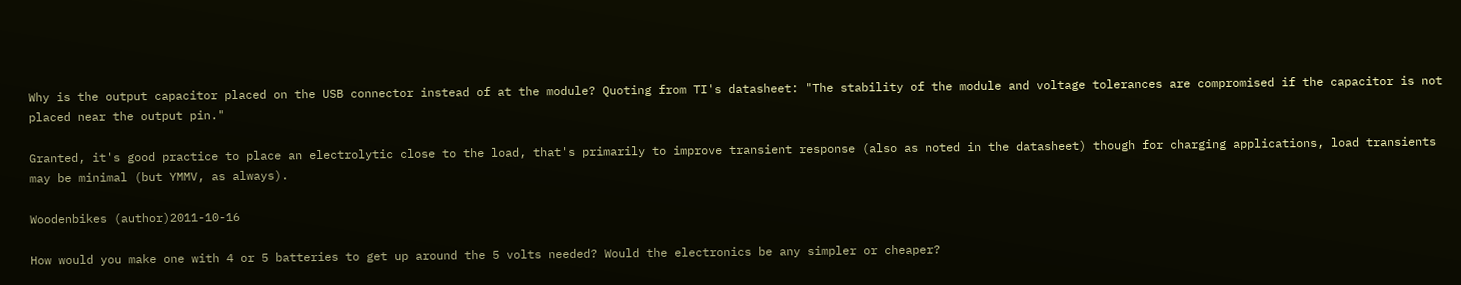Why is the output capacitor placed on the USB connector instead of at the module? Quoting from TI's datasheet: "The stability of the module and voltage tolerances are compromised if the capacitor is not placed near the output pin."

Granted, it's good practice to place an electrolytic close to the load, that's primarily to improve transient response (also as noted in the datasheet) though for charging applications, load transients may be minimal (but YMMV, as always).

Woodenbikes (author)2011-10-16

How would you make one with 4 or 5 batteries to get up around the 5 volts needed? Would the electronics be any simpler or cheaper?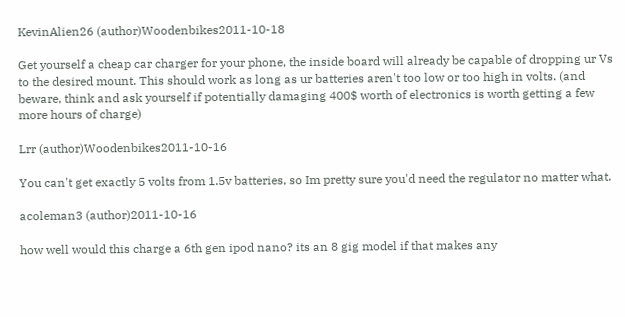KevinAlien26 (author)Woodenbikes2011-10-18

Get yourself a cheap car charger for your phone, the inside board will already be capable of dropping ur Vs to the desired mount. This should work as long as ur batteries aren't too low or too high in volts. (and beware, think and ask yourself if potentially damaging 400$ worth of electronics is worth getting a few more hours of charge)

Lrr (author)Woodenbikes2011-10-16

You can't get exactly 5 volts from 1.5v batteries, so Im pretty sure you'd need the regulator no matter what.

acoleman3 (author)2011-10-16

how well would this charge a 6th gen ipod nano? its an 8 gig model if that makes any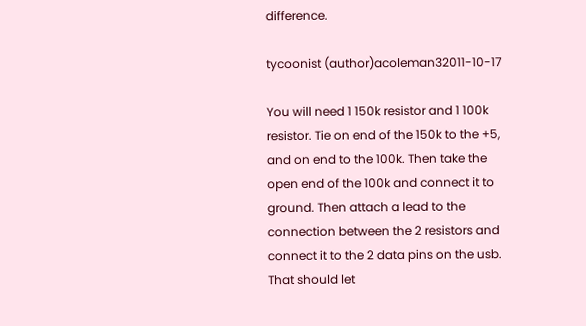difference.

tycoonist (author)acoleman32011-10-17

You will need 1 150k resistor and 1 100k resistor. Tie on end of the 150k to the +5, and on end to the 100k. Then take the open end of the 100k and connect it to ground. Then attach a lead to the connection between the 2 resistors and connect it to the 2 data pins on the usb. That should let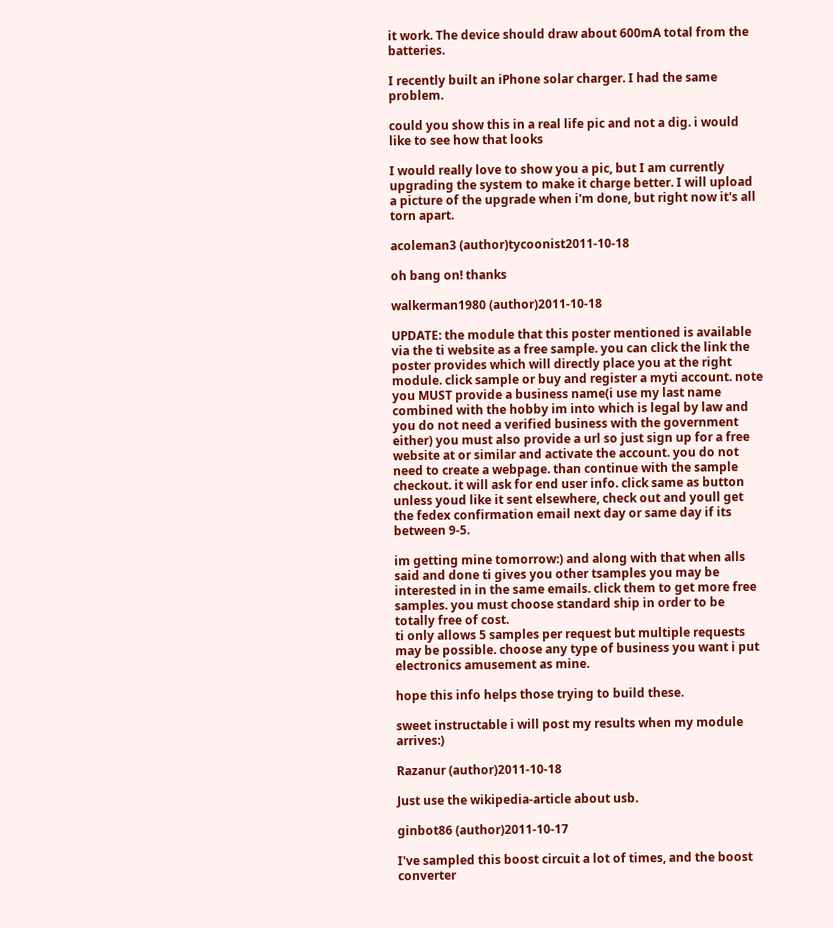it work. The device should draw about 600mA total from the batteries.

I recently built an iPhone solar charger. I had the same problem.

could you show this in a real life pic and not a dig. i would like to see how that looks

I would really love to show you a pic, but I am currently upgrading the system to make it charge better. I will upload a picture of the upgrade when i'm done, but right now it's all torn apart.

acoleman3 (author)tycoonist2011-10-18

oh bang on! thanks

walkerman1980 (author)2011-10-18

UPDATE: the module that this poster mentioned is available via the ti website as a free sample. you can click the link the poster provides which will directly place you at the right module. click sample or buy and register a myti account. note you MUST provide a business name(i use my last name combined with the hobby im into which is legal by law and you do not need a verified business with the government either) you must also provide a url so just sign up for a free website at or similar and activate the account. you do not need to create a webpage. than continue with the sample checkout. it will ask for end user info. click same as button unless youd like it sent elsewhere, check out and youll get the fedex confirmation email next day or same day if its between 9-5.

im getting mine tomorrow:) and along with that when alls said and done ti gives you other tsamples you may be interested in in the same emails. click them to get more free samples. you must choose standard ship in order to be totally free of cost.
ti only allows 5 samples per request but multiple requests may be possible. choose any type of business you want i put electronics amusement as mine.

hope this info helps those trying to build these.

sweet instructable i will post my results when my module arrives:)

Razanur (author)2011-10-18

Just use the wikipedia-article about usb.

ginbot86 (author)2011-10-17

I've sampled this boost circuit a lot of times, and the boost converter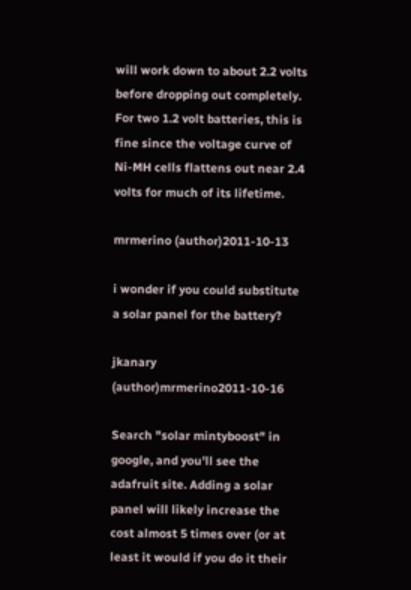will work down to about 2.2 volts before dropping out completely. For two 1.2 volt batteries, this is fine since the voltage curve of Ni-MH cells flattens out near 2.4 volts for much of its lifetime.

mrmerino (author)2011-10-13

i wonder if you could substitute a solar panel for the battery?

jkanary (author)mrmerino2011-10-16

Search "solar mintyboost" in google, and you'll see the adafruit site. Adding a solar panel will likely increase the cost almost 5 times over (or at least it would if you do it their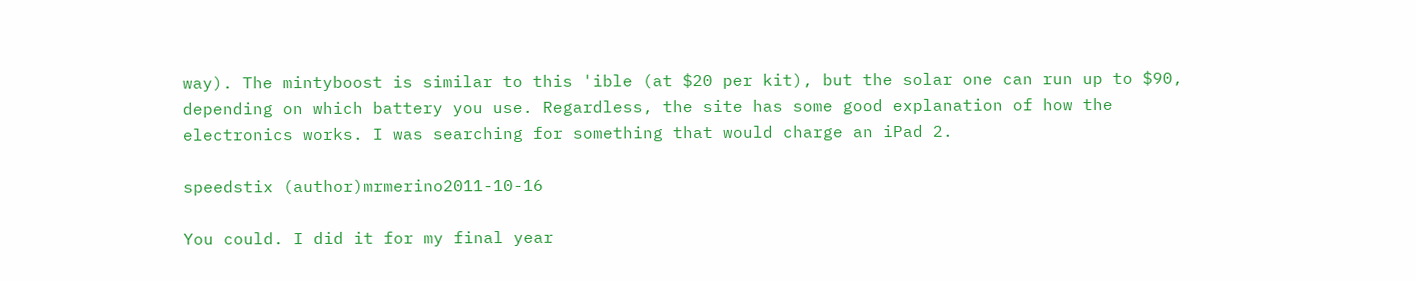way). The mintyboost is similar to this 'ible (at $20 per kit), but the solar one can run up to $90, depending on which battery you use. Regardless, the site has some good explanation of how the electronics works. I was searching for something that would charge an iPad 2.

speedstix (author)mrmerino2011-10-16

You could. I did it for my final year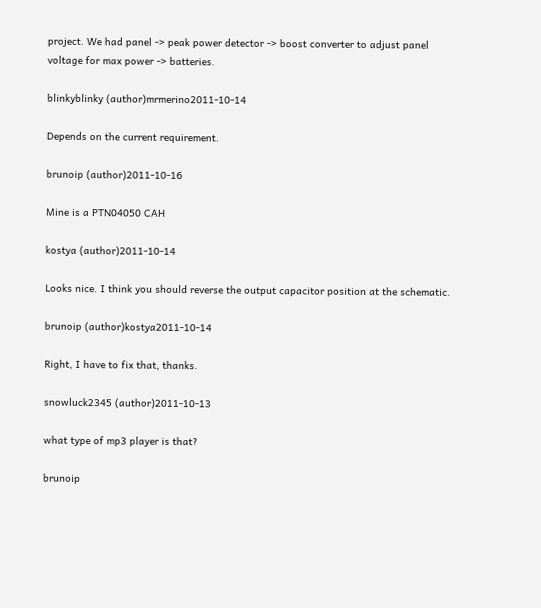project. We had panel -> peak power detector -> boost converter to adjust panel voltage for max power -> batteries.

blinkyblinky (author)mrmerino2011-10-14

Depends on the current requirement.

brunoip (author)2011-10-16

Mine is a PTN04050 CAH

kostya (author)2011-10-14

Looks nice. I think you should reverse the output capacitor position at the schematic.

brunoip (author)kostya2011-10-14

Right, I have to fix that, thanks.

snowluck2345 (author)2011-10-13

what type of mp3 player is that?

brunoip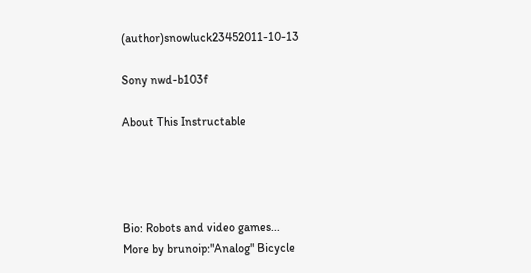(author)snowluck23452011-10-13

Sony nwd-b103f

About This Instructable




Bio: Robots and video games...
More by brunoip:"Analog" Bicycle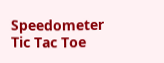Speedometer Tic Tac Toe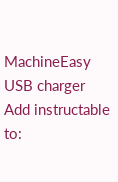MachineEasy USB charger
Add instructable to: